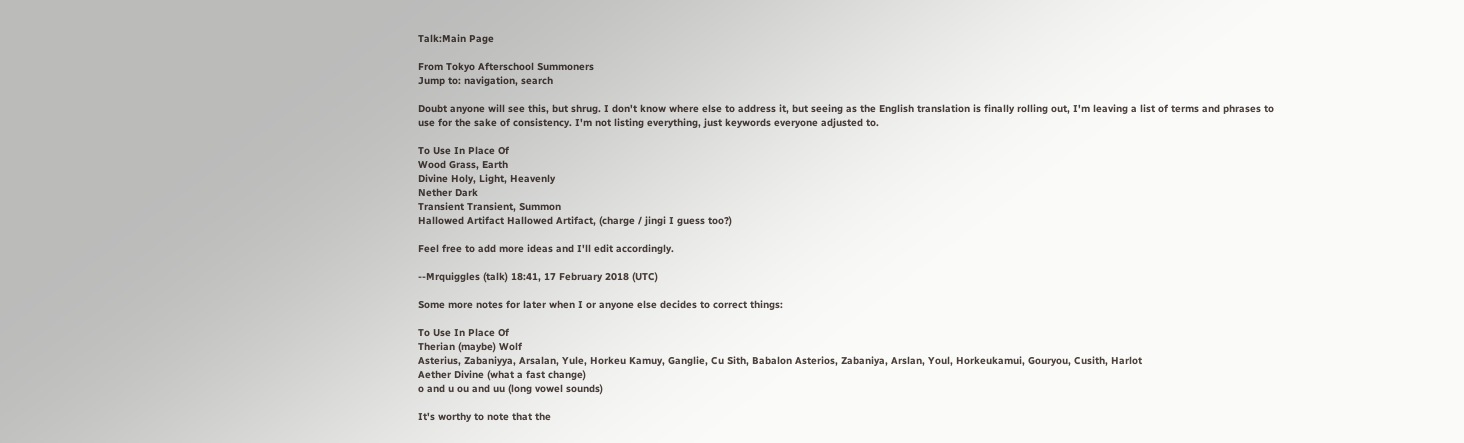Talk:Main Page

From Tokyo Afterschool Summoners
Jump to: navigation, search

Doubt anyone will see this, but shrug. I don't know where else to address it, but seeing as the English translation is finally rolling out, I'm leaving a list of terms and phrases to use for the sake of consistency. I'm not listing everything, just keywords everyone adjusted to.

To Use In Place Of
Wood Grass, Earth
Divine Holy, Light, Heavenly
Nether Dark
Transient Transient, Summon
Hallowed Artifact Hallowed Artifact, (charge / jingi I guess too?)

Feel free to add more ideas and I'll edit accordingly.

--Mrquiggles (talk) 18:41, 17 February 2018 (UTC)

Some more notes for later when I or anyone else decides to correct things:

To Use In Place Of
Therian (maybe) Wolf
Asterius, Zabaniyya, Arsalan, Yule, Horkeu Kamuy, Ganglie, Cu Sith, Babalon Asterios, Zabaniya, Arslan, Youl, Horkeukamui, Gouryou, Cusith, Harlot
Aether Divine (what a fast change)
o and u ou and uu (long vowel sounds)

It's worthy to note that the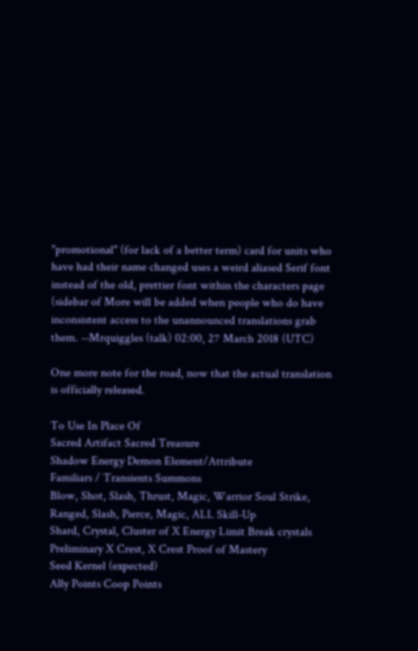"promotional" (for lack of a better term) card for units who have had their name changed uses a weird aliased Serif font instead of the old, prettier font within the characters page (sidebar of More will be added when people who do have inconsistent access to the unannounced translations grab them. --Mrquiggles (talk) 02:00, 27 March 2018 (UTC)

One more note for the road, now that the actual translation is officially released.

To Use In Place Of
Sacred Artifact Sacred Treasure
Shadow Energy Demon Element/Attribute
Familiars / Transients Summons
Blow, Shot, Slash, Thrust, Magic, Warrior Soul Strike, Ranged, Slash, Pierce, Magic, ALL Skill-Up
Shard, Crystal, Cluster of X Energy Limit Break crystals
Preliminary X Crest, X Crest Proof of Mastery
Seed Kernel (expected)
Ally Points Coop Points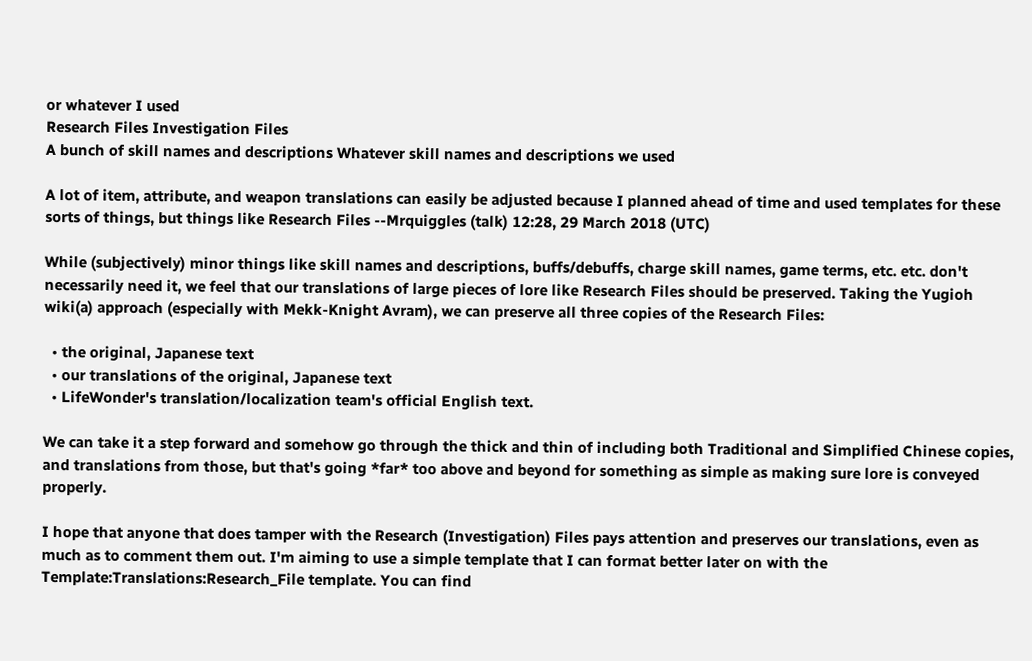or whatever I used
Research Files Investigation Files
A bunch of skill names and descriptions Whatever skill names and descriptions we used

A lot of item, attribute, and weapon translations can easily be adjusted because I planned ahead of time and used templates for these sorts of things, but things like Research Files --Mrquiggles (talk) 12:28, 29 March 2018 (UTC)

While (subjectively) minor things like skill names and descriptions, buffs/debuffs, charge skill names, game terms, etc. etc. don't necessarily need it, we feel that our translations of large pieces of lore like Research Files should be preserved. Taking the Yugioh wiki(a) approach (especially with Mekk-Knight Avram), we can preserve all three copies of the Research Files:

  • the original, Japanese text
  • our translations of the original, Japanese text
  • LifeWonder's translation/localization team's official English text.

We can take it a step forward and somehow go through the thick and thin of including both Traditional and Simplified Chinese copies, and translations from those, but that's going *far* too above and beyond for something as simple as making sure lore is conveyed properly.

I hope that anyone that does tamper with the Research (Investigation) Files pays attention and preserves our translations, even as much as to comment them out. I'm aiming to use a simple template that I can format better later on with the Template:Translations:Research_File template. You can find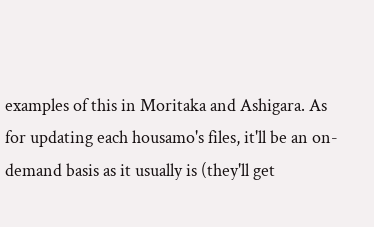examples of this in Moritaka and Ashigara. As for updating each housamo's files, it'll be an on-demand basis as it usually is (they'll get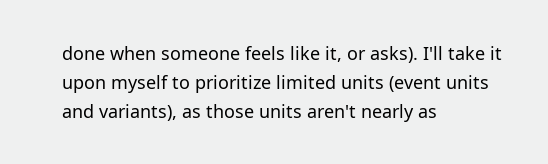done when someone feels like it, or asks). I'll take it upon myself to prioritize limited units (event units and variants), as those units aren't nearly as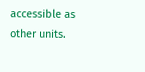accessible as other units.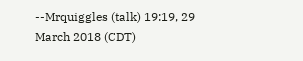--Mrquiggles (talk) 19:19, 29 March 2018 (CDT)